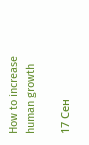How to increase human growth

17 Сен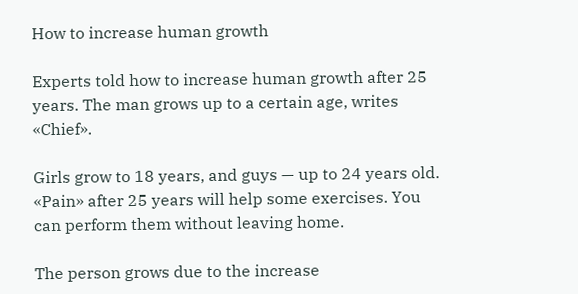How to increase human growth

Experts told how to increase human growth after 25 years. The man grows up to a certain age, writes «Chief».

Girls grow to 18 years, and guys — up to 24 years old. «Pain» after 25 years will help some exercises. You can perform them without leaving home.

The person grows due to the increase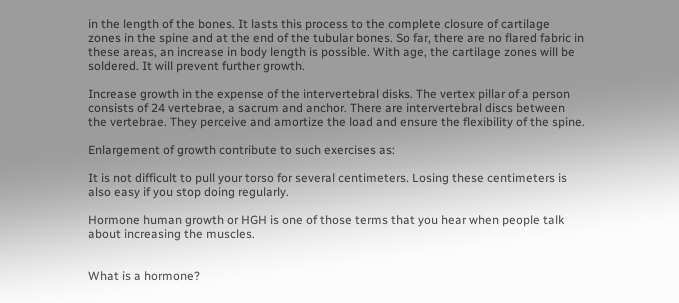in the length of the bones. It lasts this process to the complete closure of cartilage zones in the spine and at the end of the tubular bones. So far, there are no flared fabric in these areas, an increase in body length is possible. With age, the cartilage zones will be soldered. It will prevent further growth.

Increase growth in the expense of the intervertebral disks. The vertex pillar of a person consists of 24 vertebrae, a sacrum and anchor. There are intervertebral discs between the vertebrae. They perceive and amortize the load and ensure the flexibility of the spine.

Enlargement of growth contribute to such exercises as:

It is not difficult to pull your torso for several centimeters. Losing these centimeters is also easy if you stop doing regularly.

Hormone human growth or HGH is one of those terms that you hear when people talk about increasing the muscles.


What is a hormone?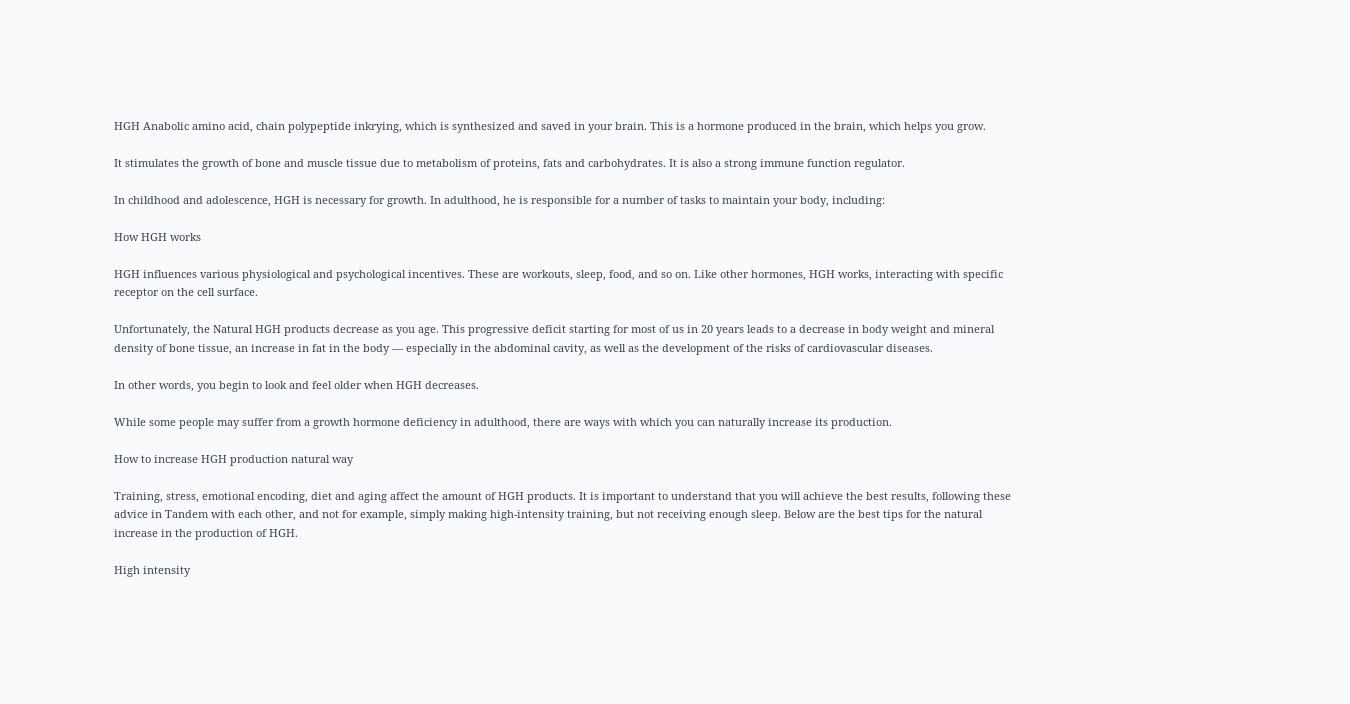HGH Anabolic amino acid, chain polypeptide inkrying, which is synthesized and saved in your brain. This is a hormone produced in the brain, which helps you grow.

It stimulates the growth of bone and muscle tissue due to metabolism of proteins, fats and carbohydrates. It is also a strong immune function regulator.

In childhood and adolescence, HGH is necessary for growth. In adulthood, he is responsible for a number of tasks to maintain your body, including:

How HGH works

HGH influences various physiological and psychological incentives. These are workouts, sleep, food, and so on. Like other hormones, HGH works, interacting with specific receptor on the cell surface.

Unfortunately, the Natural HGH products decrease as you age. This progressive deficit starting for most of us in 20 years leads to a decrease in body weight and mineral density of bone tissue, an increase in fat in the body — especially in the abdominal cavity, as well as the development of the risks of cardiovascular diseases.

In other words, you begin to look and feel older when HGH decreases.

While some people may suffer from a growth hormone deficiency in adulthood, there are ways with which you can naturally increase its production.

How to increase HGH production natural way

Training, stress, emotional encoding, diet and aging affect the amount of HGH products. It is important to understand that you will achieve the best results, following these advice in Tandem with each other, and not for example, simply making high-intensity training, but not receiving enough sleep. Below are the best tips for the natural increase in the production of HGH.

High intensity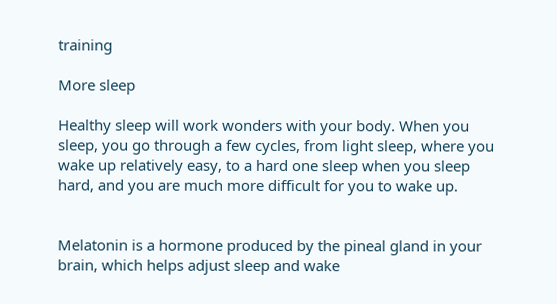training

More sleep

Healthy sleep will work wonders with your body. When you sleep, you go through a few cycles, from light sleep, where you wake up relatively easy, to a hard one sleep when you sleep hard, and you are much more difficult for you to wake up.


Melatonin is a hormone produced by the pineal gland in your brain, which helps adjust sleep and wake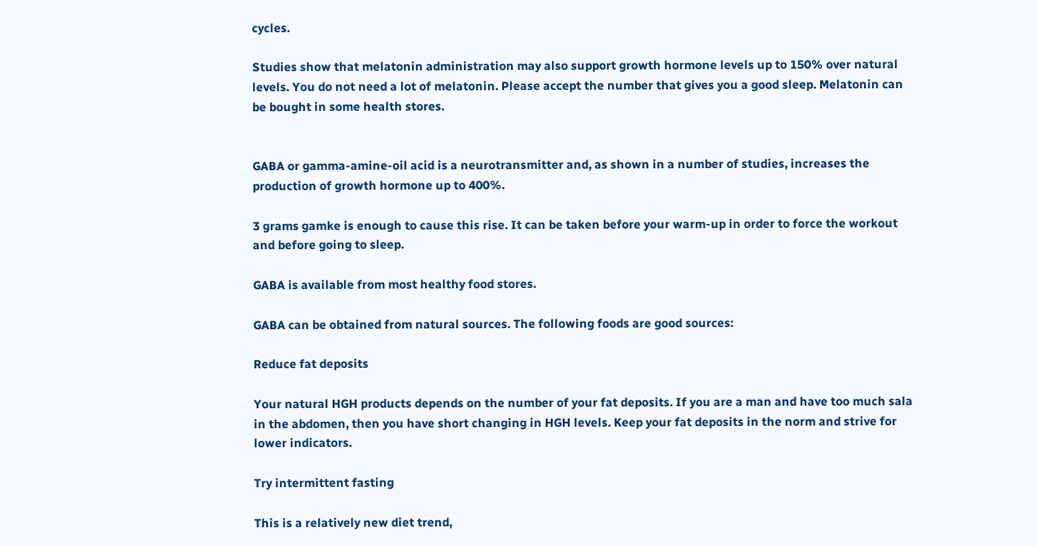cycles.

Studies show that melatonin administration may also support growth hormone levels up to 150% over natural levels. You do not need a lot of melatonin. Please accept the number that gives you a good sleep. Melatonin can be bought in some health stores.


GABA or gamma-amine-oil acid is a neurotransmitter and, as shown in a number of studies, increases the production of growth hormone up to 400%.

3 grams gamke is enough to cause this rise. It can be taken before your warm-up in order to force the workout and before going to sleep.

GABA is available from most healthy food stores.

GABA can be obtained from natural sources. The following foods are good sources:

Reduce fat deposits

Your natural HGH products depends on the number of your fat deposits. If you are a man and have too much sala in the abdomen, then you have short changing in HGH levels. Keep your fat deposits in the norm and strive for lower indicators.

Try intermittent fasting

This is a relatively new diet trend,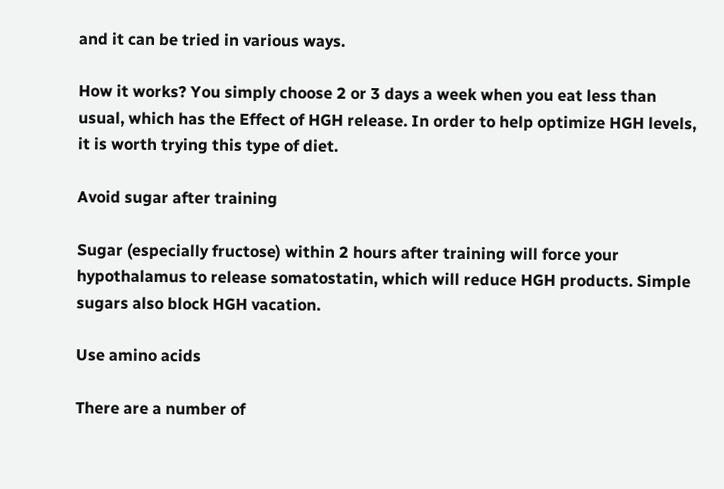and it can be tried in various ways.

How it works? You simply choose 2 or 3 days a week when you eat less than usual, which has the Effect of HGH release. In order to help optimize HGH levels, it is worth trying this type of diet.

Avoid sugar after training

Sugar (especially fructose) within 2 hours after training will force your hypothalamus to release somatostatin, which will reduce HGH products. Simple sugars also block HGH vacation.

Use amino acids

There are a number of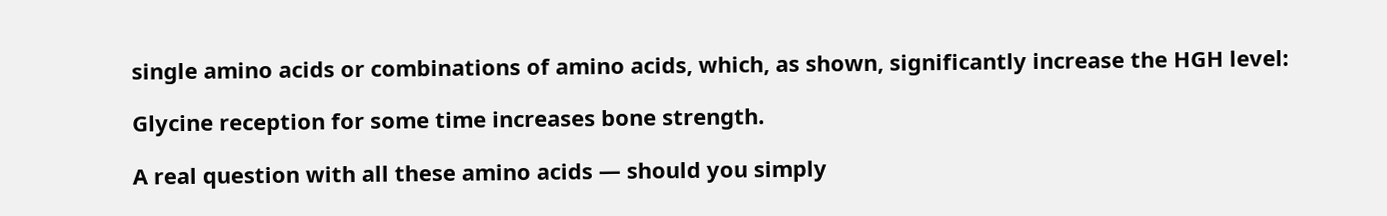single amino acids or combinations of amino acids, which, as shown, significantly increase the HGH level:

Glycine reception for some time increases bone strength.

A real question with all these amino acids — should you simply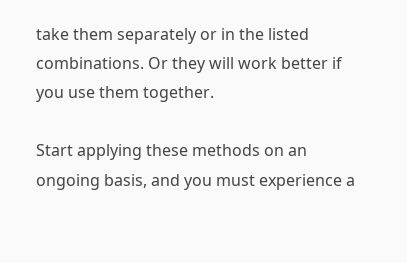take them separately or in the listed combinations. Or they will work better if you use them together.

Start applying these methods on an ongoing basis, and you must experience a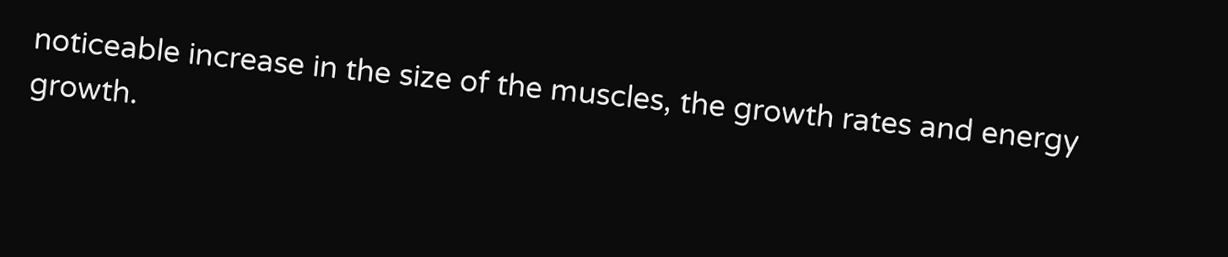noticeable increase in the size of the muscles, the growth rates and energy growth.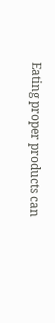Eating proper products can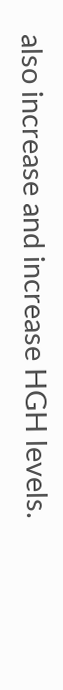also increase and increase HGH levels.